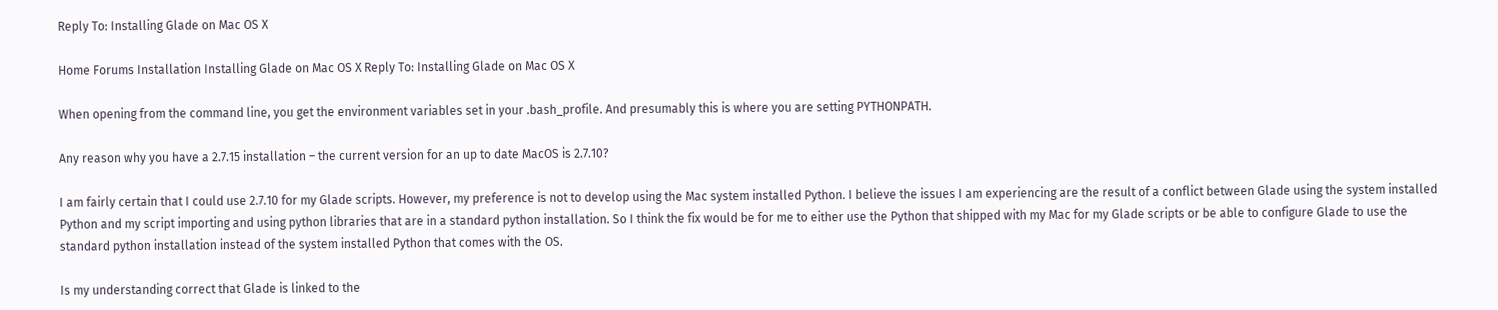Reply To: Installing Glade on Mac OS X

Home Forums Installation Installing Glade on Mac OS X Reply To: Installing Glade on Mac OS X

When opening from the command line, you get the environment variables set in your .bash_profile. And presumably this is where you are setting PYTHONPATH.

Any reason why you have a 2.7.15 installation – the current version for an up to date MacOS is 2.7.10?

I am fairly certain that I could use 2.7.10 for my Glade scripts. However, my preference is not to develop using the Mac system installed Python. I believe the issues I am experiencing are the result of a conflict between Glade using the system installed Python and my script importing and using python libraries that are in a standard python installation. So I think the fix would be for me to either use the Python that shipped with my Mac for my Glade scripts or be able to configure Glade to use the standard python installation instead of the system installed Python that comes with the OS.

Is my understanding correct that Glade is linked to the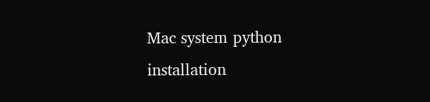Mac system python installation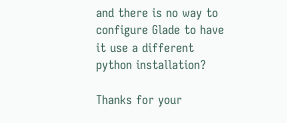and there is no way to configure Glade to have it use a different python installation?

Thanks for your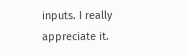inputs. I really appreciate it.